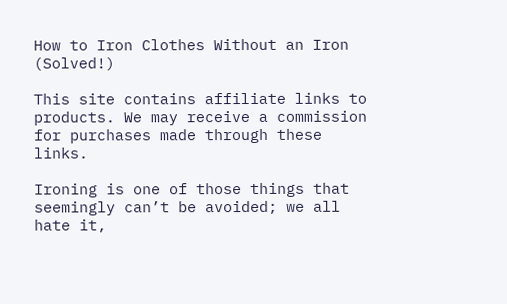How to Iron Clothes Without an Iron (Solved!)

This site contains affiliate links to products. We may receive a commission for purchases made through these links.

Ironing is one of those things that seemingly can’t be avoided; we all hate it,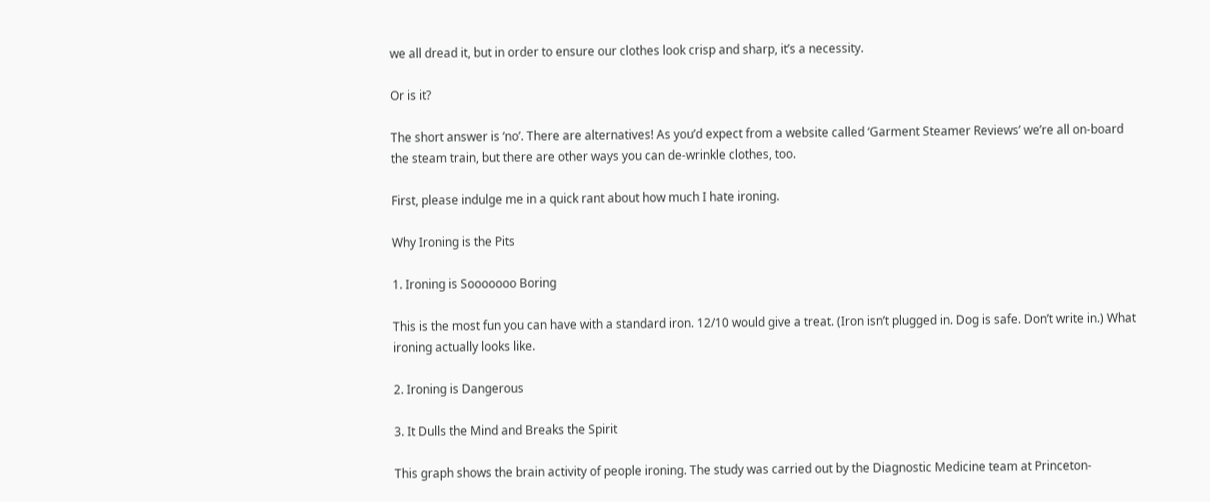we all dread it, but in order to ensure our clothes look crisp and sharp, it’s a necessity.

Or is it?

The short answer is ‘no’. There are alternatives! As you’d expect from a website called ‘Garment Steamer Reviews’ we’re all on-board the steam train, but there are other ways you can de-wrinkle clothes, too.

First, please indulge me in a quick rant about how much I hate ironing.

Why Ironing is the Pits

1. Ironing is Sooooooo Boring

This is the most fun you can have with a standard iron. 12/10 would give a treat. (Iron isn’t plugged in. Dog is safe. Don’t write in.) What ironing actually looks like.

2. Ironing is Dangerous

3. It Dulls the Mind and Breaks the Spirit

This graph shows the brain activity of people ironing. The study was carried out by the Diagnostic Medicine team at Princeton-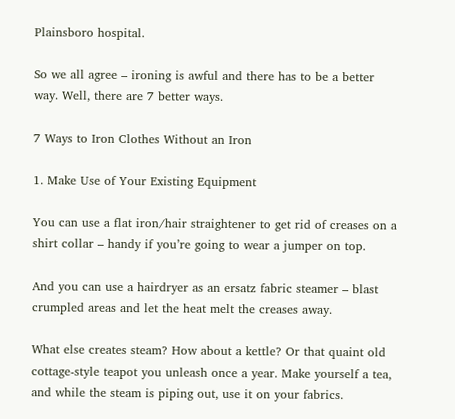Plainsboro hospital.

So we all agree – ironing is awful and there has to be a better way. Well, there are 7 better ways.

7 Ways to Iron Clothes Without an Iron

1. Make Use of Your Existing Equipment

You can use a flat iron/hair straightener to get rid of creases on a shirt collar – handy if you’re going to wear a jumper on top.

And you can use a hairdryer as an ersatz fabric steamer – blast crumpled areas and let the heat melt the creases away.

What else creates steam? How about a kettle? Or that quaint old cottage-style teapot you unleash once a year. Make yourself a tea, and while the steam is piping out, use it on your fabrics.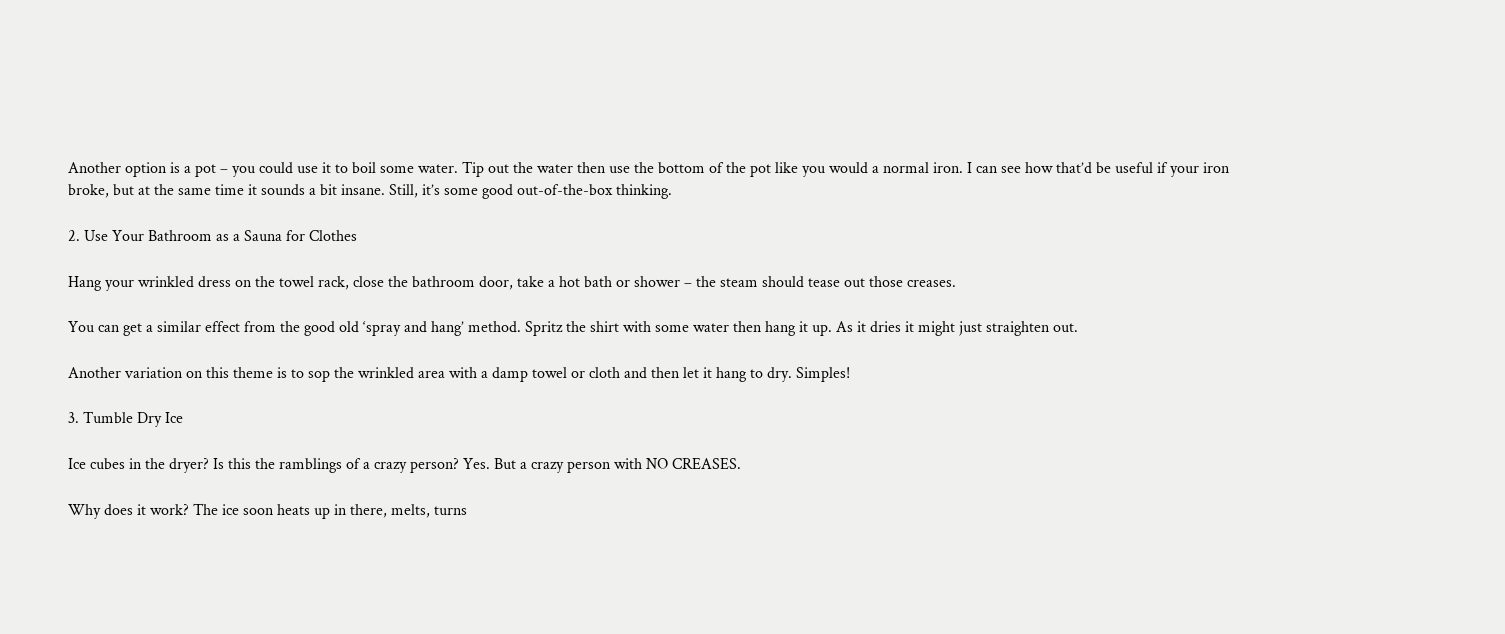Another option is a pot – you could use it to boil some water. Tip out the water then use the bottom of the pot like you would a normal iron. I can see how that’d be useful if your iron broke, but at the same time it sounds a bit insane. Still, it’s some good out-of-the-box thinking.

2. Use Your Bathroom as a Sauna for Clothes

Hang your wrinkled dress on the towel rack, close the bathroom door, take a hot bath or shower – the steam should tease out those creases.

You can get a similar effect from the good old ‘spray and hang’ method. Spritz the shirt with some water then hang it up. As it dries it might just straighten out.

Another variation on this theme is to sop the wrinkled area with a damp towel or cloth and then let it hang to dry. Simples!

3. Tumble Dry Ice

Ice cubes in the dryer? Is this the ramblings of a crazy person? Yes. But a crazy person with NO CREASES.

Why does it work? The ice soon heats up in there, melts, turns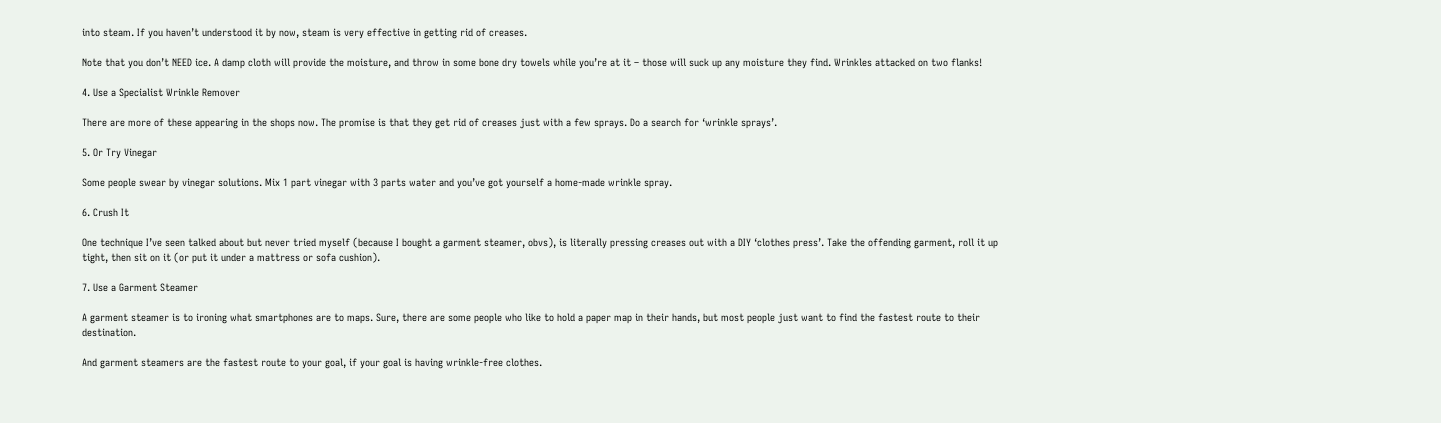into steam. If you haven’t understood it by now, steam is very effective in getting rid of creases.

Note that you don’t NEED ice. A damp cloth will provide the moisture, and throw in some bone dry towels while you’re at it – those will suck up any moisture they find. Wrinkles attacked on two flanks!

4. Use a Specialist Wrinkle Remover

There are more of these appearing in the shops now. The promise is that they get rid of creases just with a few sprays. Do a search for ‘wrinkle sprays’.

5. Or Try Vinegar

Some people swear by vinegar solutions. Mix 1 part vinegar with 3 parts water and you’ve got yourself a home-made wrinkle spray.

6. Crush It

One technique I’ve seen talked about but never tried myself (because I bought a garment steamer, obvs), is literally pressing creases out with a DIY ‘clothes press’. Take the offending garment, roll it up tight, then sit on it (or put it under a mattress or sofa cushion).

7. Use a Garment Steamer

A garment steamer is to ironing what smartphones are to maps. Sure, there are some people who like to hold a paper map in their hands, but most people just want to find the fastest route to their destination.

And garment steamers are the fastest route to your goal, if your goal is having wrinkle-free clothes.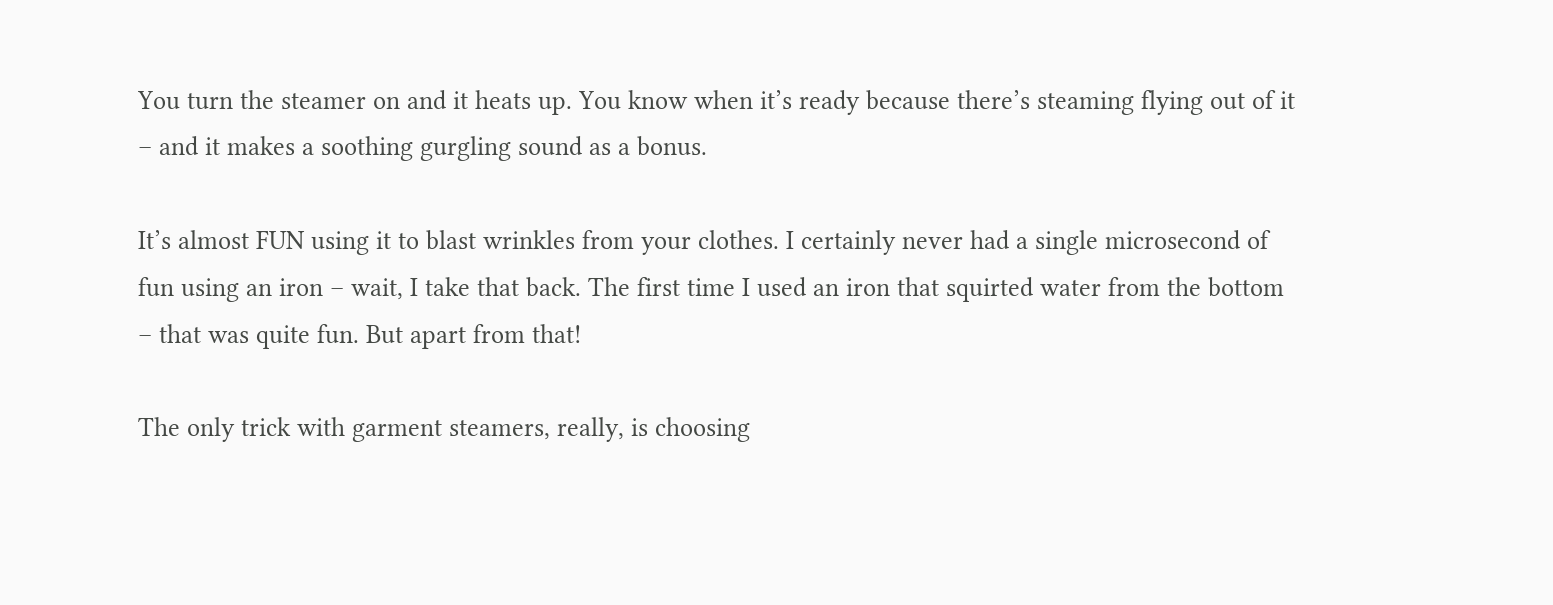You turn the steamer on and it heats up. You know when it’s ready because there’s steaming flying out of it – and it makes a soothing gurgling sound as a bonus.

It’s almost FUN using it to blast wrinkles from your clothes. I certainly never had a single microsecond of fun using an iron – wait, I take that back. The first time I used an iron that squirted water from the bottom – that was quite fun. But apart from that!

The only trick with garment steamers, really, is choosing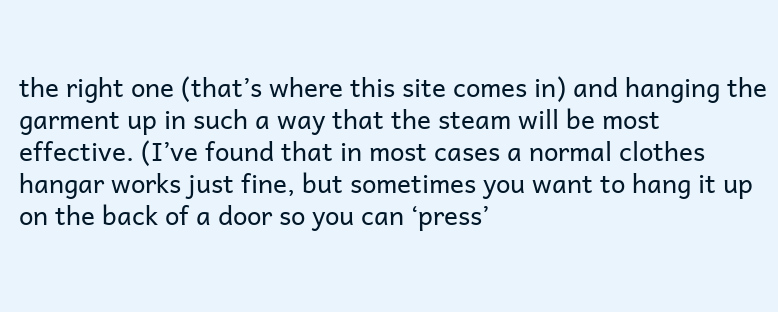the right one (that’s where this site comes in) and hanging the garment up in such a way that the steam will be most effective. (I’ve found that in most cases a normal clothes hangar works just fine, but sometimes you want to hang it up on the back of a door so you can ‘press’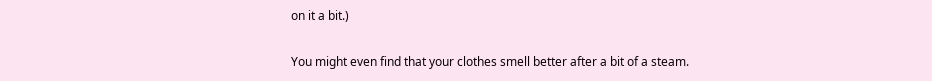on it a bit.)

You might even find that your clothes smell better after a bit of a steam.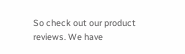So check out our product reviews. We have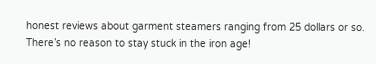honest reviews about garment steamers ranging from 25 dollars or so. There’s no reason to stay stuck in the iron age!